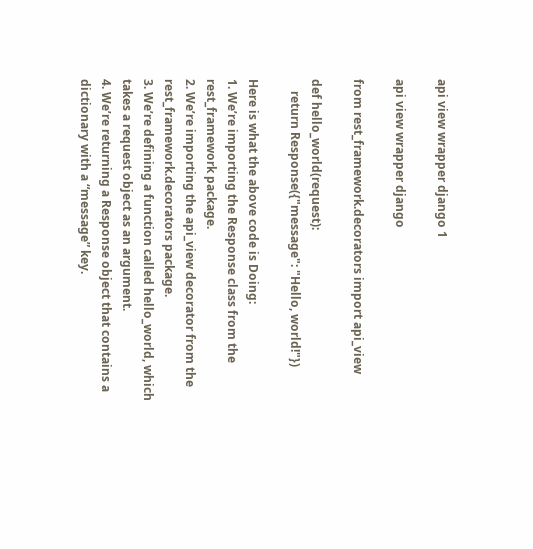api view wrapper django 1

api view wrapper django

from rest_framework.decorators import api_view

def hello_world(request):
    return Response({"message": "Hello, world!"})

Here is what the above code is Doing:
1. We’re importing the Response class from the rest_framework package.
2. We’re importing the api_view decorator from the rest_framework.decorators package.
3. We’re defining a function called hello_world, which takes a request object as an argument.
4. We’re returning a Response object that contains a dictionary with a “message” key.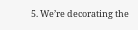5. We’re decorating the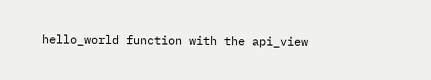hello_world function with the api_view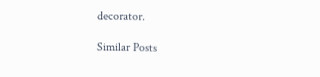decorator.

Similar Posts